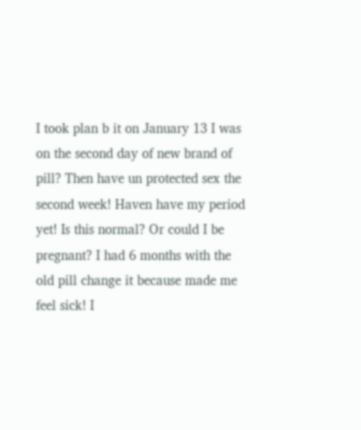I took plan b it on January 13 I was on the second day of new brand of pill? Then have un protected sex the second week! Haven have my period yet! Is this normal? Or could I be pregnant? I had 6 months with the old pill change it because made me feel sick! I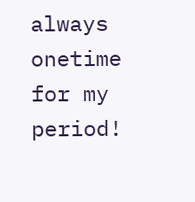always onetime for my period!